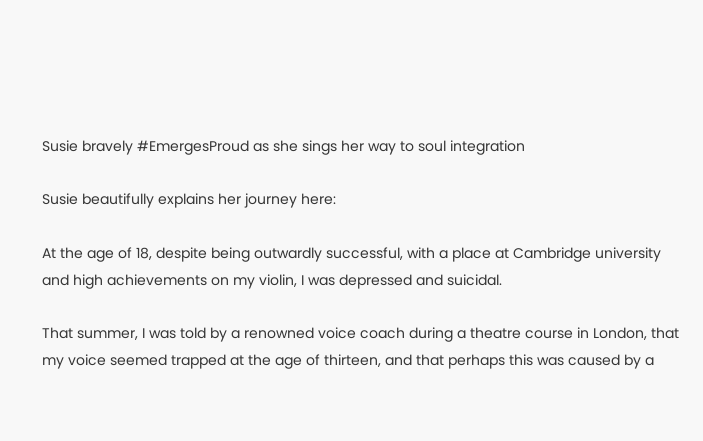Susie bravely #EmergesProud as she sings her way to soul integration

Susie beautifully explains her journey here:

At the age of 18, despite being outwardly successful, with a place at Cambridge university and high achievements on my violin, I was depressed and suicidal.

That summer, I was told by a renowned voice coach during a theatre course in London, that my voice seemed trapped at the age of thirteen, and that perhaps this was caused by a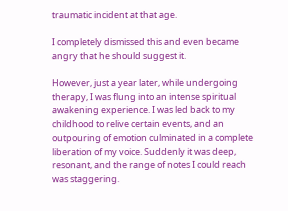traumatic incident at that age.

I completely dismissed this and even became angry that he should suggest it.

However, just a year later, while undergoing therapy, I was flung into an intense spiritual awakening experience. I was led back to my childhood to relive certain events, and an outpouring of emotion culminated in a complete liberation of my voice. Suddenly it was deep, resonant, and the range of notes I could reach was staggering.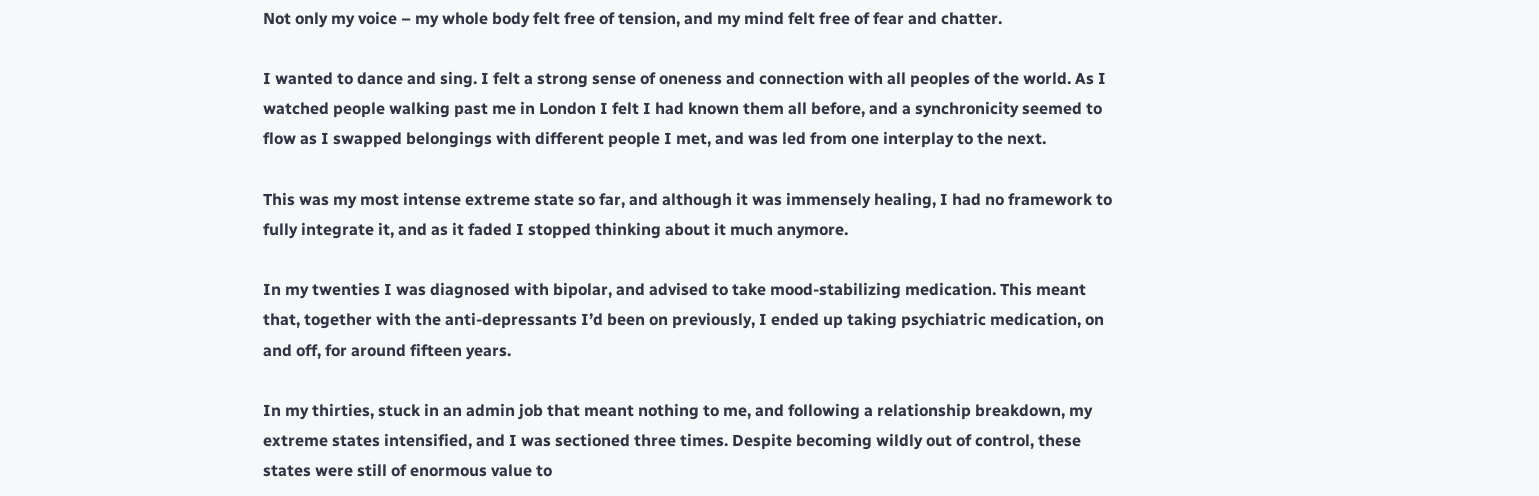Not only my voice – my whole body felt free of tension, and my mind felt free of fear and chatter.

I wanted to dance and sing. I felt a strong sense of oneness and connection with all peoples of the world. As I watched people walking past me in London I felt I had known them all before, and a synchronicity seemed to flow as I swapped belongings with different people I met, and was led from one interplay to the next.

This was my most intense extreme state so far, and although it was immensely healing, I had no framework to fully integrate it, and as it faded I stopped thinking about it much anymore.

In my twenties I was diagnosed with bipolar, and advised to take mood-stabilizing medication. This meant that, together with the anti-depressants I’d been on previously, I ended up taking psychiatric medication, on and off, for around fifteen years.

In my thirties, stuck in an admin job that meant nothing to me, and following a relationship breakdown, my extreme states intensified, and I was sectioned three times. Despite becoming wildly out of control, these states were still of enormous value to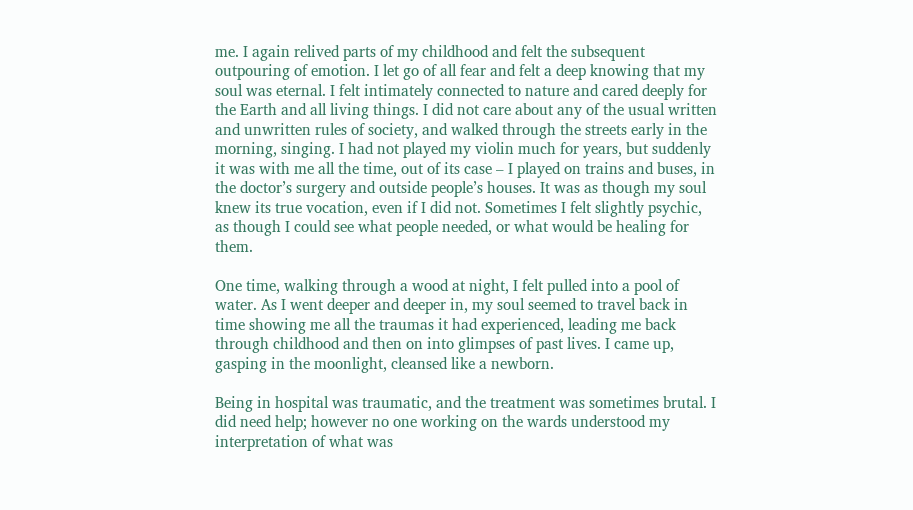me. I again relived parts of my childhood and felt the subsequent outpouring of emotion. I let go of all fear and felt a deep knowing that my soul was eternal. I felt intimately connected to nature and cared deeply for the Earth and all living things. I did not care about any of the usual written and unwritten rules of society, and walked through the streets early in the morning, singing. I had not played my violin much for years, but suddenly it was with me all the time, out of its case – I played on trains and buses, in the doctor’s surgery and outside people’s houses. It was as though my soul knew its true vocation, even if I did not. Sometimes I felt slightly psychic, as though I could see what people needed, or what would be healing for them.

One time, walking through a wood at night, I felt pulled into a pool of water. As I went deeper and deeper in, my soul seemed to travel back in time showing me all the traumas it had experienced, leading me back through childhood and then on into glimpses of past lives. I came up, gasping in the moonlight, cleansed like a newborn.

Being in hospital was traumatic, and the treatment was sometimes brutal. I did need help; however no one working on the wards understood my interpretation of what was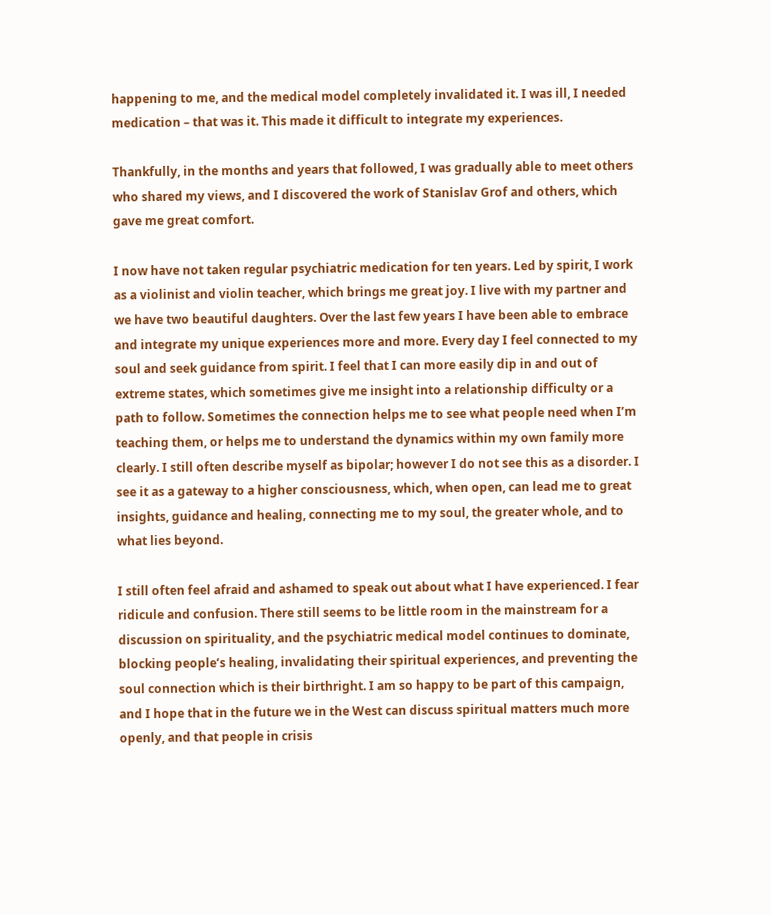happening to me, and the medical model completely invalidated it. I was ill, I needed medication – that was it. This made it difficult to integrate my experiences.

Thankfully, in the months and years that followed, I was gradually able to meet others who shared my views, and I discovered the work of Stanislav Grof and others, which gave me great comfort.

I now have not taken regular psychiatric medication for ten years. Led by spirit, I work as a violinist and violin teacher, which brings me great joy. I live with my partner and we have two beautiful daughters. Over the last few years I have been able to embrace and integrate my unique experiences more and more. Every day I feel connected to my soul and seek guidance from spirit. I feel that I can more easily dip in and out of extreme states, which sometimes give me insight into a relationship difficulty or a path to follow. Sometimes the connection helps me to see what people need when I’m teaching them, or helps me to understand the dynamics within my own family more clearly. I still often describe myself as bipolar; however I do not see this as a disorder. I see it as a gateway to a higher consciousness, which, when open, can lead me to great insights, guidance and healing, connecting me to my soul, the greater whole, and to what lies beyond.

I still often feel afraid and ashamed to speak out about what I have experienced. I fear ridicule and confusion. There still seems to be little room in the mainstream for a discussion on spirituality, and the psychiatric medical model continues to dominate, blocking people’s healing, invalidating their spiritual experiences, and preventing the soul connection which is their birthright. I am so happy to be part of this campaign, and I hope that in the future we in the West can discuss spiritual matters much more openly, and that people in crisis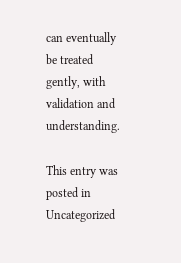can eventually be treated gently, with validation and understanding.

This entry was posted in Uncategorized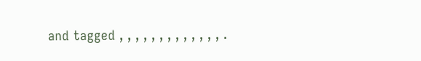and tagged , , , , , , , , , , , , , .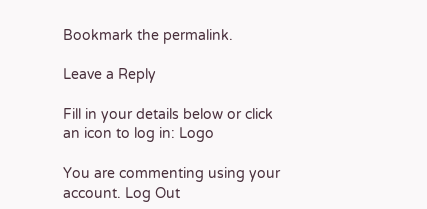Bookmark the permalink.

Leave a Reply

Fill in your details below or click an icon to log in: Logo

You are commenting using your account. Log Out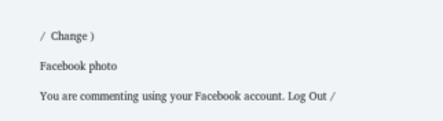/  Change )

Facebook photo

You are commenting using your Facebook account. Log Out /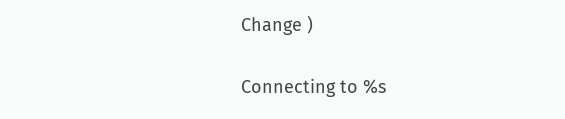Change )

Connecting to %s